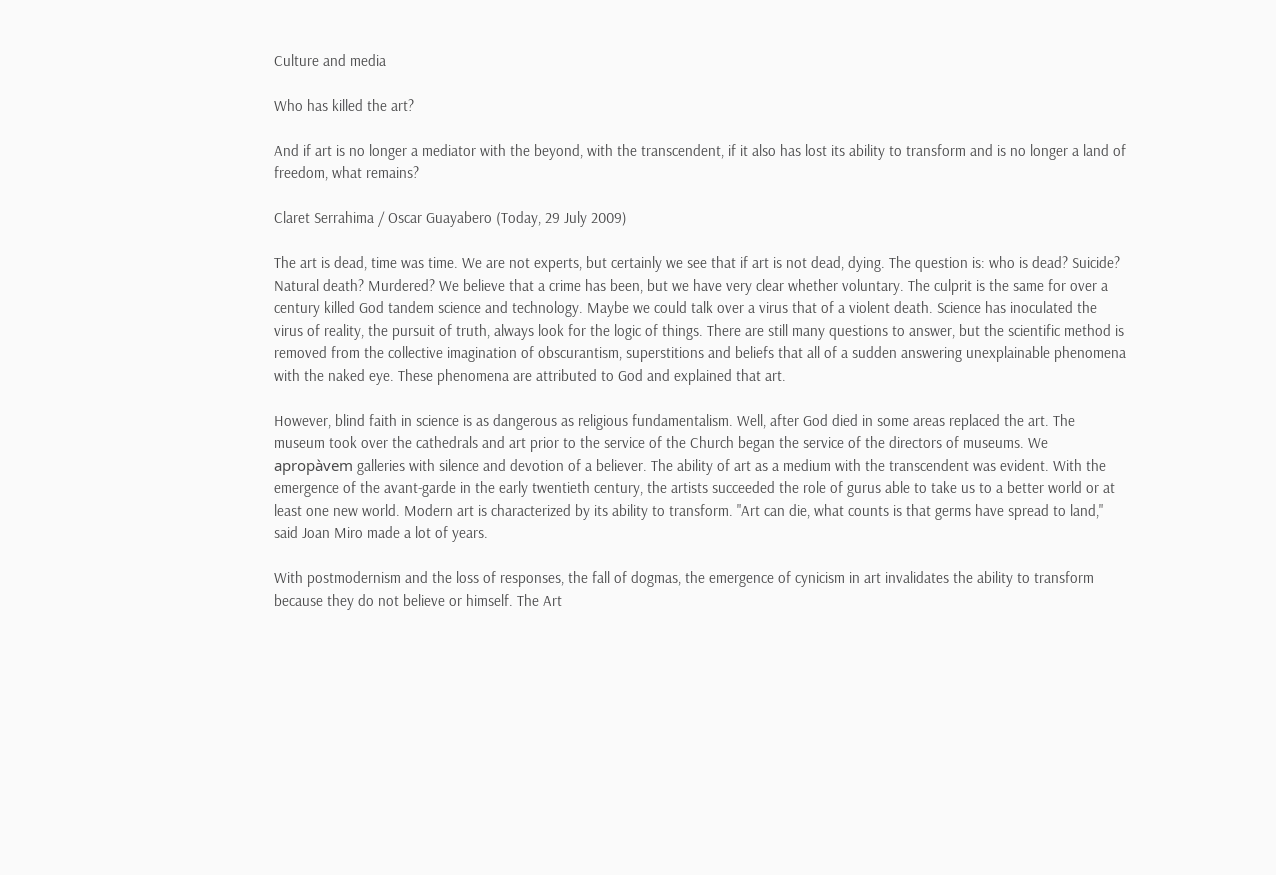Culture and media

Who has killed the art?

And if art is no longer a mediator with the beyond, with the transcendent, if it also has lost its ability to transform and is no longer a land of freedom, what remains?

Claret Serrahima / Oscar Guayabero (Today, 29 July 2009)

The art is dead, time was time. We are not experts, but certainly we see that if art is not dead, dying. The question is: who is dead? Suicide? Natural death? Murdered? We believe that a crime has been, but we have very clear whether voluntary. The culprit is the same for over a century killed God tandem science and technology. Maybe we could talk over a virus that of a violent death. Science has inoculated the virus of reality, the pursuit of truth, always look for the logic of things. There are still many questions to answer, but the scientific method is removed from the collective imagination of obscurantism, superstitions and beliefs that all of a sudden answering unexplainable phenomena with the naked eye. These phenomena are attributed to God and explained that art.

However, blind faith in science is as dangerous as religious fundamentalism. Well, after God died in some areas replaced the art. The museum took over the cathedrals and art prior to the service of the Church began the service of the directors of museums. We apropàvem galleries with silence and devotion of a believer. The ability of art as a medium with the transcendent was evident. With the emergence of the avant-garde in the early twentieth century, the artists succeeded the role of gurus able to take us to a better world or at least one new world. Modern art is characterized by its ability to transform. "Art can die, what counts is that germs have spread to land," said Joan Miro made a lot of years.

With postmodernism and the loss of responses, the fall of dogmas, the emergence of cynicism in art invalidates the ability to transform because they do not believe or himself. The Art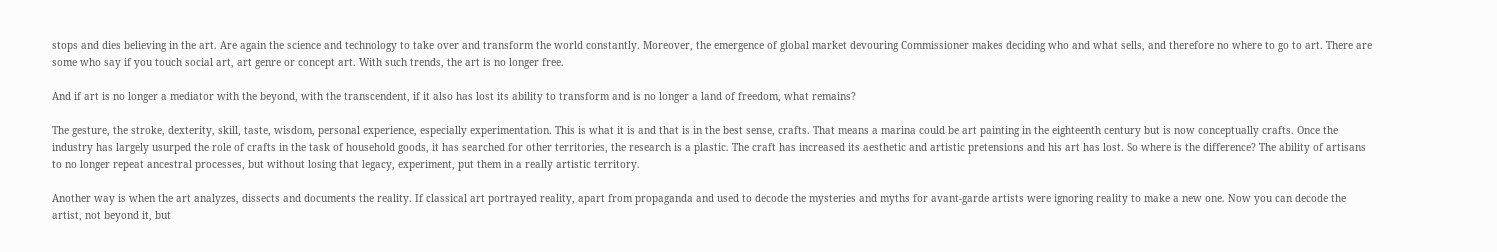stops and dies believing in the art. Are again the science and technology to take over and transform the world constantly. Moreover, the emergence of global market devouring Commissioner makes deciding who and what sells, and therefore no where to go to art. There are some who say if you touch social art, art genre or concept art. With such trends, the art is no longer free.

And if art is no longer a mediator with the beyond, with the transcendent, if it also has lost its ability to transform and is no longer a land of freedom, what remains?

The gesture, the stroke, dexterity, skill, taste, wisdom, personal experience, especially experimentation. This is what it is and that is in the best sense, crafts. That means a marina could be art painting in the eighteenth century but is now conceptually crafts. Once the industry has largely usurped the role of crafts in the task of household goods, it has searched for other territories, the research is a plastic. The craft has increased its aesthetic and artistic pretensions and his art has lost. So where is the difference? The ability of artisans to no longer repeat ancestral processes, but without losing that legacy, experiment, put them in a really artistic territory.

Another way is when the art analyzes, dissects and documents the reality. If classical art portrayed reality, apart from propaganda and used to decode the mysteries and myths for avant-garde artists were ignoring reality to make a new one. Now you can decode the artist, not beyond it, but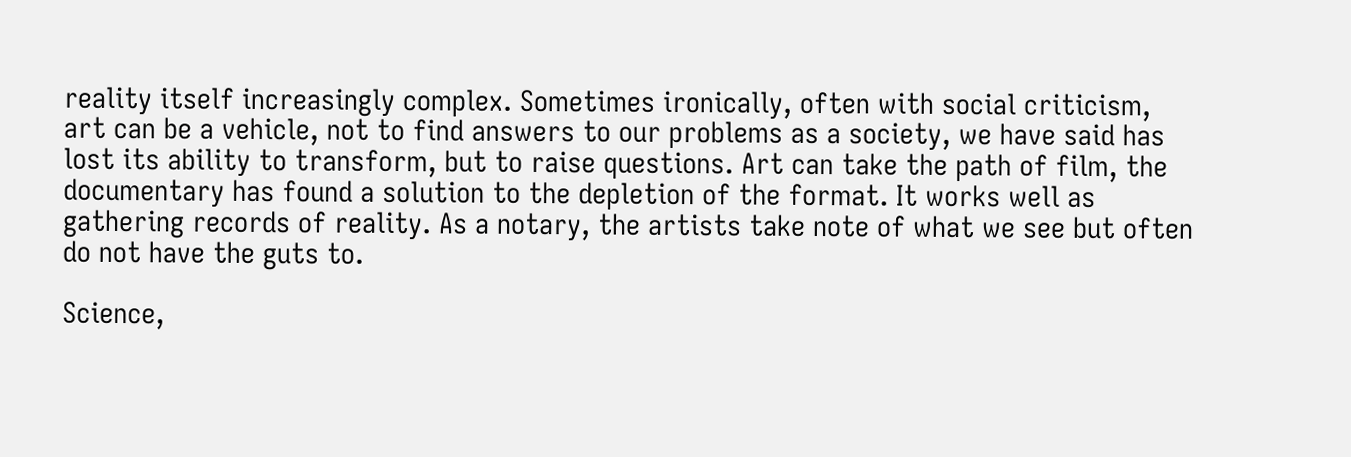reality itself increasingly complex. Sometimes ironically, often with social criticism, art can be a vehicle, not to find answers to our problems as a society, we have said has lost its ability to transform, but to raise questions. Art can take the path of film, the documentary has found a solution to the depletion of the format. It works well as gathering records of reality. As a notary, the artists take note of what we see but often do not have the guts to.

Science,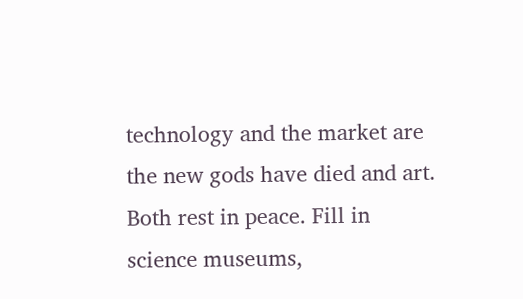technology and the market are the new gods have died and art. Both rest in peace. Fill in science museums,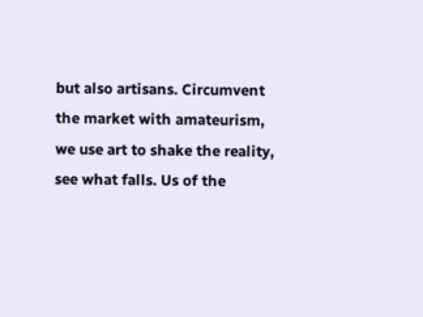but also artisans. Circumvent the market with amateurism, we use art to shake the reality, see what falls. Us of the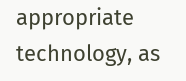appropriate technology, as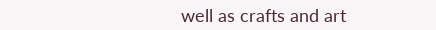well as crafts and art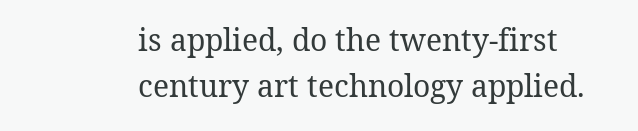is applied, do the twenty-first century art technology applied.